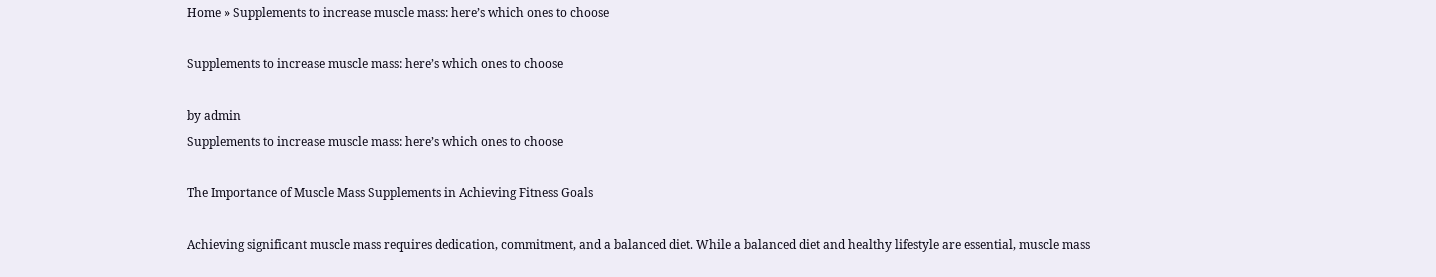Home » Supplements to increase muscle mass: here’s which ones to choose

Supplements to increase muscle mass: here’s which ones to choose

by admin
Supplements to increase muscle mass: here’s which ones to choose

The Importance of Muscle Mass Supplements in Achieving Fitness Goals

Achieving significant muscle mass requires dedication, commitment, and a balanced diet. While a balanced diet and healthy lifestyle are essential, muscle mass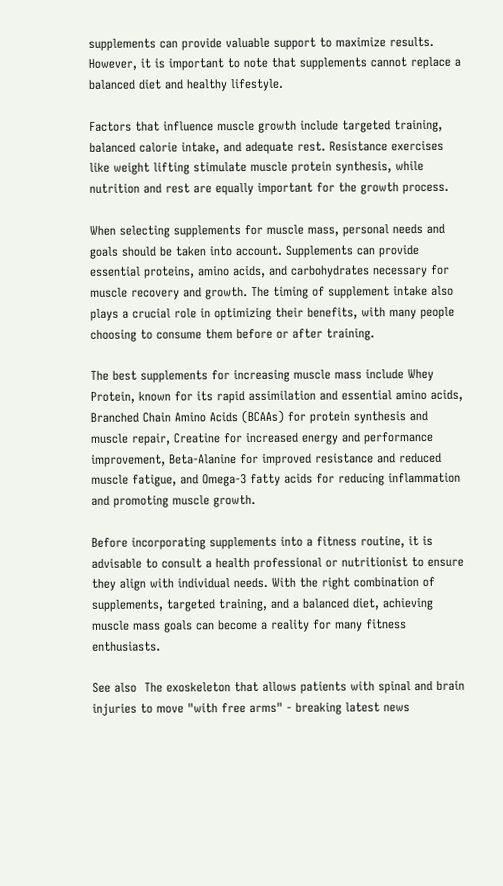supplements can provide valuable support to maximize results. However, it is important to note that supplements cannot replace a balanced diet and healthy lifestyle.

Factors that influence muscle growth include targeted training, balanced calorie intake, and adequate rest. Resistance exercises like weight lifting stimulate muscle protein synthesis, while nutrition and rest are equally important for the growth process.

When selecting supplements for muscle mass, personal needs and goals should be taken into account. Supplements can provide essential proteins, amino acids, and carbohydrates necessary for muscle recovery and growth. The timing of supplement intake also plays a crucial role in optimizing their benefits, with many people choosing to consume them before or after training.

The best supplements for increasing muscle mass include Whey Protein, known for its rapid assimilation and essential amino acids, Branched Chain Amino Acids (BCAAs) for protein synthesis and muscle repair, Creatine for increased energy and performance improvement, Beta-Alanine for improved resistance and reduced muscle fatigue, and Omega-3 fatty acids for reducing inflammation and promoting muscle growth.

Before incorporating supplements into a fitness routine, it is advisable to consult a health professional or nutritionist to ensure they align with individual needs. With the right combination of supplements, targeted training, and a balanced diet, achieving muscle mass goals can become a reality for many fitness enthusiasts.

See also  The exoskeleton that allows patients with spinal and brain injuries to move "with free arms" - breaking latest news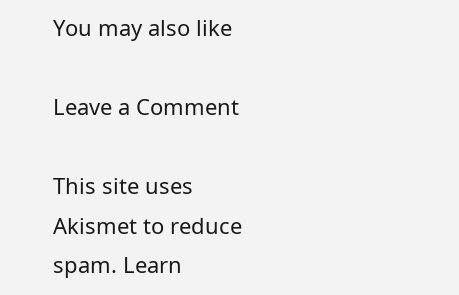You may also like

Leave a Comment

This site uses Akismet to reduce spam. Learn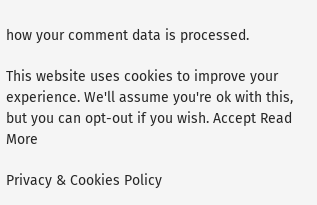how your comment data is processed.

This website uses cookies to improve your experience. We'll assume you're ok with this, but you can opt-out if you wish. Accept Read More

Privacy & Cookies Policy